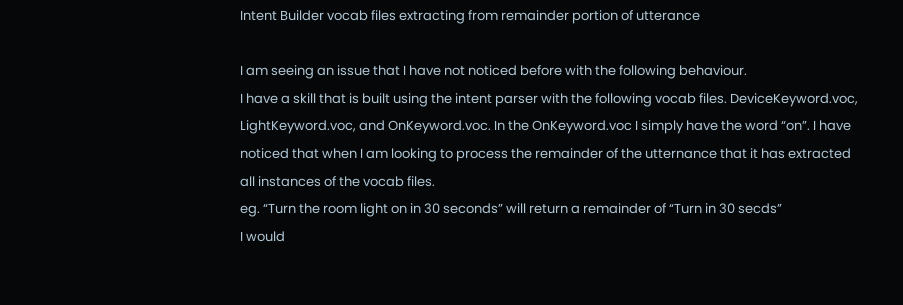Intent Builder vocab files extracting from remainder portion of utterance

I am seeing an issue that I have not noticed before with the following behaviour.
I have a skill that is built using the intent parser with the following vocab files. DeviceKeyword.voc, LightKeyword.voc, and OnKeyword.voc. In the OnKeyword.voc I simply have the word “on”. I have noticed that when I am looking to process the remainder of the utternance that it has extracted all instances of the vocab files.
eg. “Turn the room light on in 30 seconds” will return a remainder of “Turn in 30 secds”
I would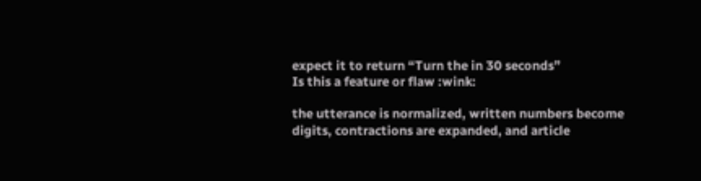expect it to return “Turn the in 30 seconds”
Is this a feature or flaw :wink:

the utterance is normalized, written numbers become digits, contractions are expanded, and article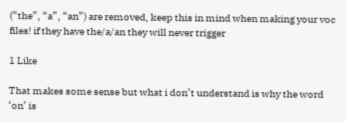(“the”, “a”, “an”) are removed, keep this in mind when making your voc files! if they have the/a/an they will never trigger

1 Like

That makes some sense but what i don’t understand is why the word ‘on’ is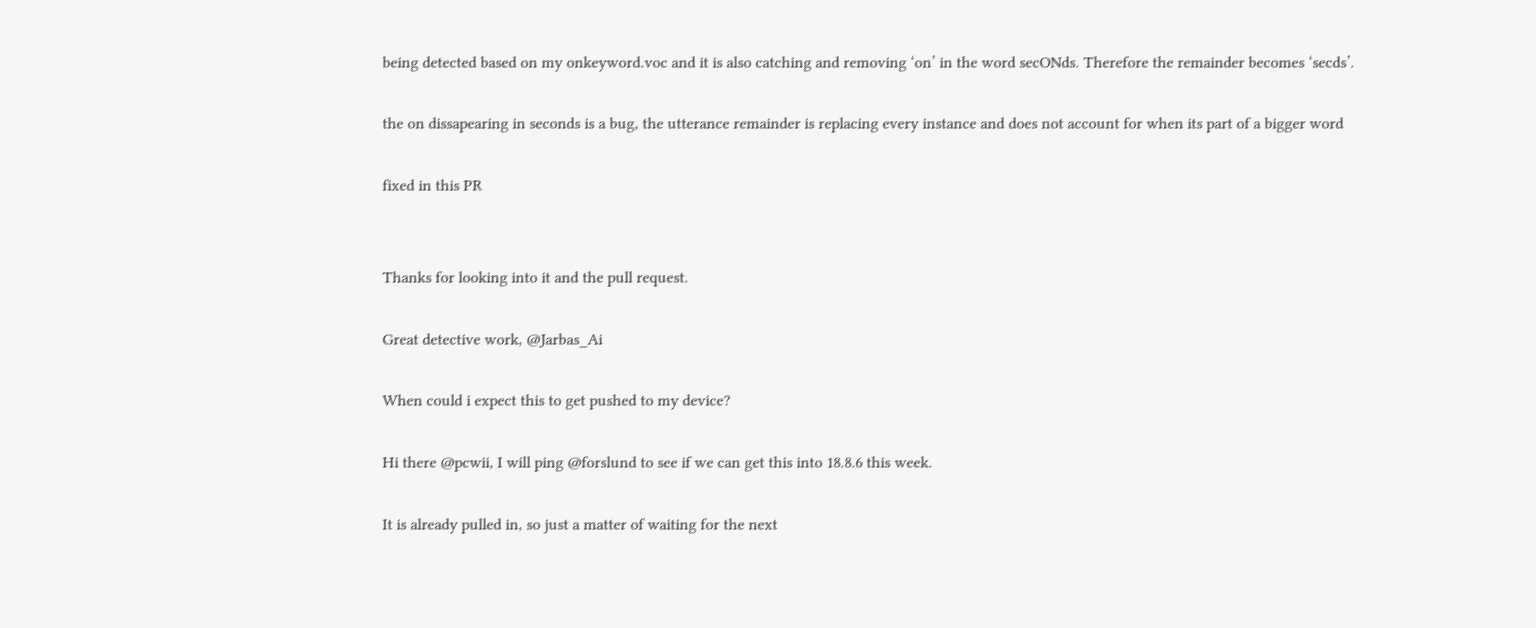being detected based on my onkeyword.voc and it is also catching and removing ‘on’ in the word secONds. Therefore the remainder becomes ‘secds’.

the on dissapearing in seconds is a bug, the utterance remainder is replacing every instance and does not account for when its part of a bigger word

fixed in this PR


Thanks for looking into it and the pull request.

Great detective work, @Jarbas_Ai

When could i expect this to get pushed to my device?

Hi there @pcwii, I will ping @forslund to see if we can get this into 18.8.6 this week.

It is already pulled in, so just a matter of waiting for the next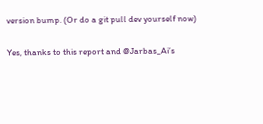version bump. (Or do a git pull dev yourself now)

Yes, thanks to this report and @Jarbas_Ai’s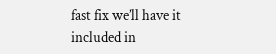fast fix we’ll have it included in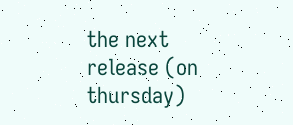the next release (on thursday)